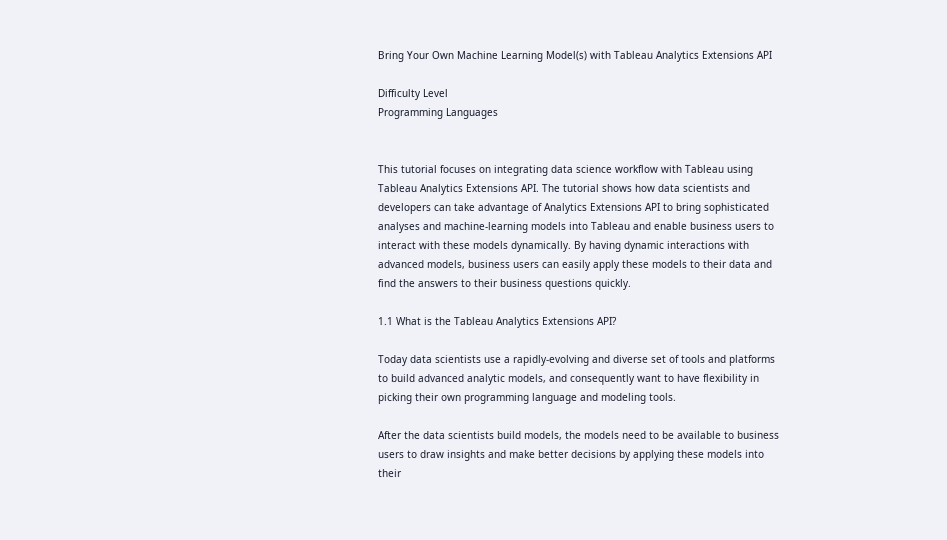Bring Your Own Machine Learning Model(s) with Tableau Analytics Extensions API

Difficulty Level
Programming Languages


This tutorial focuses on integrating data science workflow with Tableau using Tableau Analytics Extensions API. The tutorial shows how data scientists and developers can take advantage of Analytics Extensions API to bring sophisticated analyses and machine-learning models into Tableau and enable business users to interact with these models dynamically. By having dynamic interactions with advanced models, business users can easily apply these models to their data and find the answers to their business questions quickly.

1.1 What is the Tableau Analytics Extensions API?

Today data scientists use a rapidly-evolving and diverse set of tools and platforms to build advanced analytic models, and consequently want to have flexibility in picking their own programming language and modeling tools.

After the data scientists build models, the models need to be available to business users to draw insights and make better decisions by applying these models into their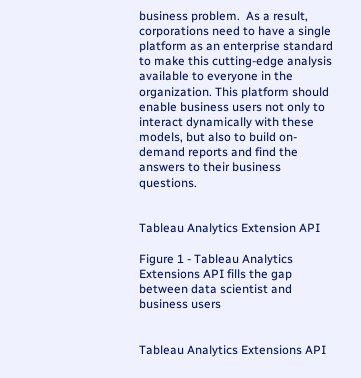business problem.  As a result, corporations need to have a single platform as an enterprise standard to make this cutting-edge analysis available to everyone in the organization. This platform should enable business users not only to interact dynamically with these models, but also to build on-demand reports and find the answers to their business questions.


Tableau Analytics Extension API

Figure 1 - Tableau Analytics Extensions API fills the gap between data scientist and business users


Tableau Analytics Extensions API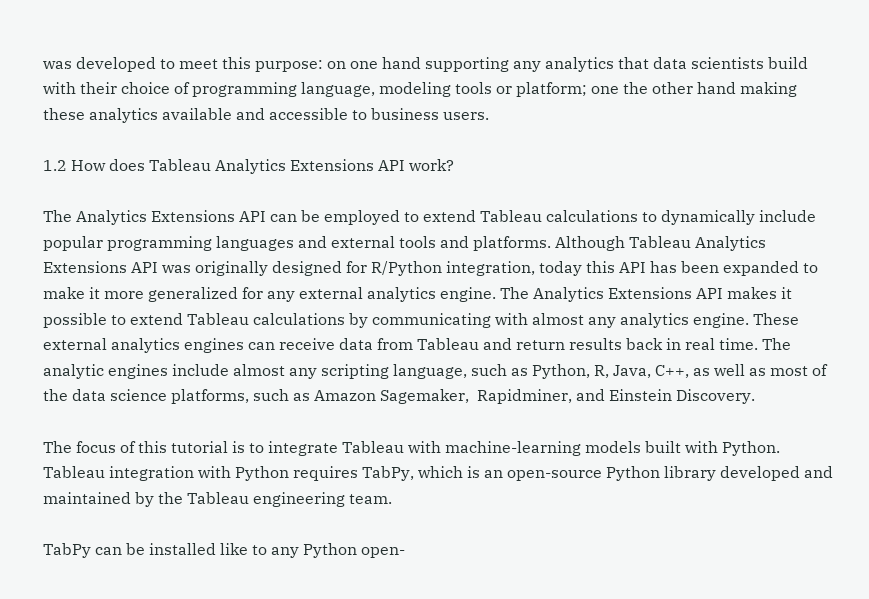was developed to meet this purpose: on one hand supporting any analytics that data scientists build with their choice of programming language, modeling tools or platform; one the other hand making these analytics available and accessible to business users.

1.2 How does Tableau Analytics Extensions API work?

The Analytics Extensions API can be employed to extend Tableau calculations to dynamically include popular programming languages and external tools and platforms. Although Tableau Analytics Extensions API was originally designed for R/Python integration, today this API has been expanded to make it more generalized for any external analytics engine. The Analytics Extensions API makes it possible to extend Tableau calculations by communicating with almost any analytics engine. These external analytics engines can receive data from Tableau and return results back in real time. The analytic engines include almost any scripting language, such as Python, R, Java, C++, as well as most of the data science platforms, such as Amazon Sagemaker,  Rapidminer, and Einstein Discovery.

The focus of this tutorial is to integrate Tableau with machine-learning models built with Python. Tableau integration with Python requires TabPy, which is an open-source Python library developed and maintained by the Tableau engineering team.

TabPy can be installed like to any Python open-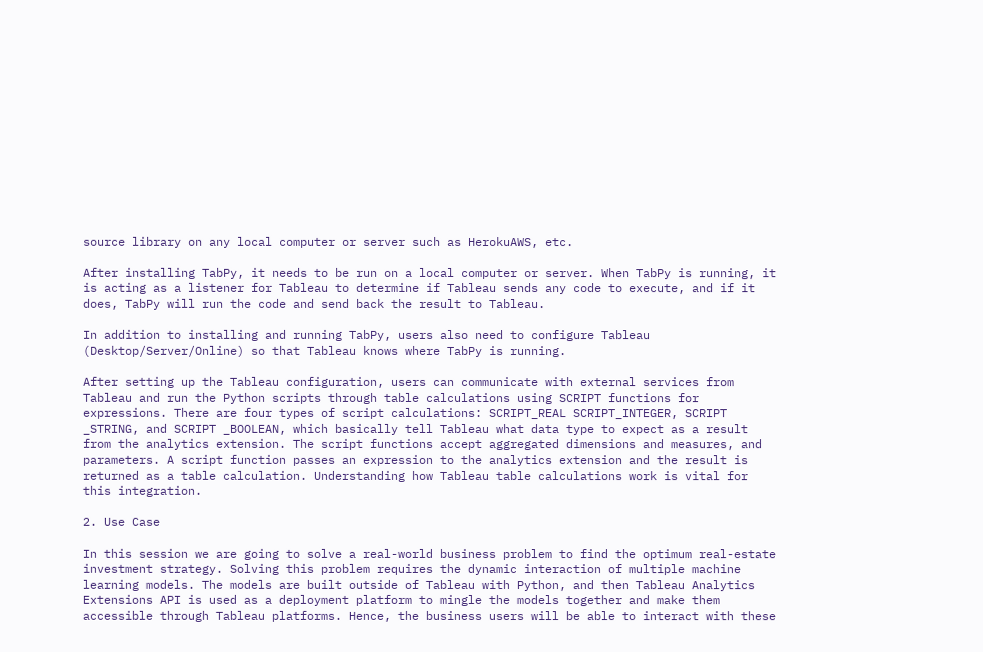source library on any local computer or server such as HerokuAWS, etc.

After installing TabPy, it needs to be run on a local computer or server. When TabPy is running, it is acting as a listener for Tableau to determine if Tableau sends any code to execute, and if it does, TabPy will run the code and send back the result to Tableau.

In addition to installing and running TabPy, users also need to configure Tableau (Desktop/Server/Online) so that Tableau knows where TabPy is running.

After setting up the Tableau configuration, users can communicate with external services from Tableau and run the Python scripts through table calculations using SCRIPT functions for expressions. There are four types of script calculations: SCRIPT_REAL SCRIPT_INTEGER, SCRIPT _STRING, and SCRIPT _BOOLEAN, which basically tell Tableau what data type to expect as a result from the analytics extension. The script functions accept aggregated dimensions and measures, and parameters. A script function passes an expression to the analytics extension and the result is returned as a table calculation. Understanding how Tableau table calculations work is vital for this integration.

2. Use Case

In this session we are going to solve a real-world business problem to find the optimum real-estate investment strategy. Solving this problem requires the dynamic interaction of multiple machine learning models. The models are built outside of Tableau with Python, and then Tableau Analytics Extensions API is used as a deployment platform to mingle the models together and make them accessible through Tableau platforms. Hence, the business users will be able to interact with these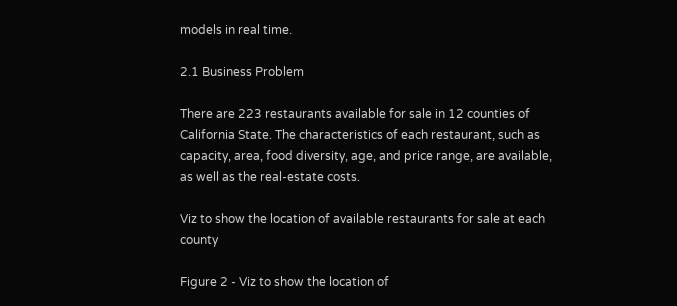models in real time.

2.1 Business Problem

There are 223 restaurants available for sale in 12 counties of California State. The characteristics of each restaurant, such as capacity, area, food diversity, age, and price range, are available, as well as the real-estate costs.

Viz to show the location of available restaurants for sale at each county

Figure 2 - Viz to show the location of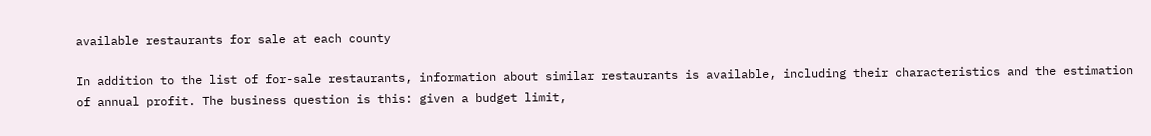available restaurants for sale at each county

In addition to the list of for-sale restaurants, information about similar restaurants is available, including their characteristics and the estimation of annual profit. The business question is this: given a budget limit,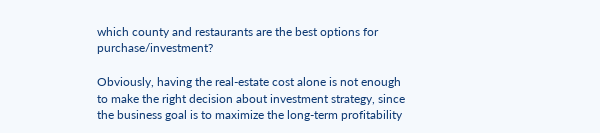which county and restaurants are the best options for purchase/investment?

Obviously, having the real-estate cost alone is not enough to make the right decision about investment strategy, since the business goal is to maximize the long-term profitability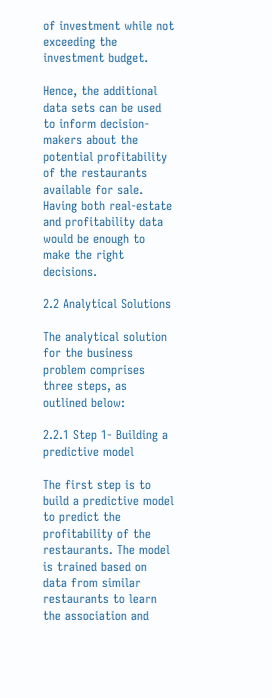of investment while not exceeding the investment budget.

Hence, the additional data sets can be used to inform decision-makers about the potential profitability of the restaurants available for sale. Having both real-estate and profitability data would be enough to make the right decisions.

2.2 Analytical Solutions

The analytical solution for the business problem comprises three steps, as outlined below:

2.2.1 Step 1- Building a predictive model

The first step is to build a predictive model to predict the profitability of the restaurants. The model is trained based on data from similar restaurants to learn the association and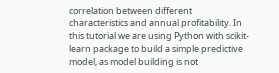correlation between different characteristics and annual profitability. In this tutorial we are using Python with scikit-learn package to build a simple predictive model, as model building is not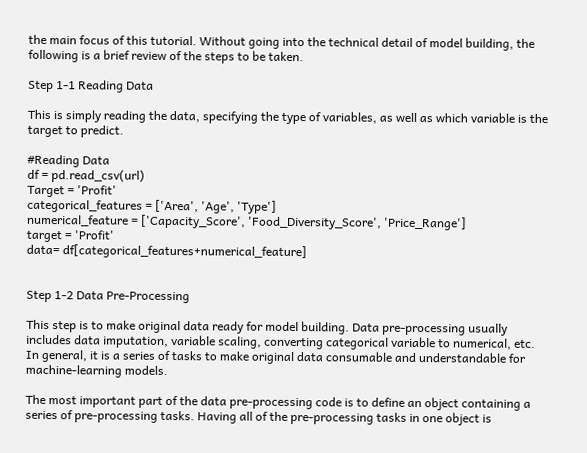the main focus of this tutorial. Without going into the technical detail of model building, the following is a brief review of the steps to be taken.

Step 1-1 Reading Data

This is simply reading the data, specifying the type of variables, as well as which variable is the target to predict.

#Reading Data
df = pd.read_csv(url)
Target = 'Profit'
categorical_features = ['Area', 'Age', 'Type']
numerical_feature = ['Capacity_Score', 'Food_Diversity_Score', 'Price_Range']
target = 'Profit'
data= df[categorical_features+numerical_feature]


Step 1-2 Data Pre-Processing

This step is to make original data ready for model building. Data pre-processing usually includes data imputation, variable scaling, converting categorical variable to numerical, etc. In general, it is a series of tasks to make original data consumable and understandable for machine-learning models.

The most important part of the data pre-processing code is to define an object containing a series of pre-processing tasks. Having all of the pre-processing tasks in one object is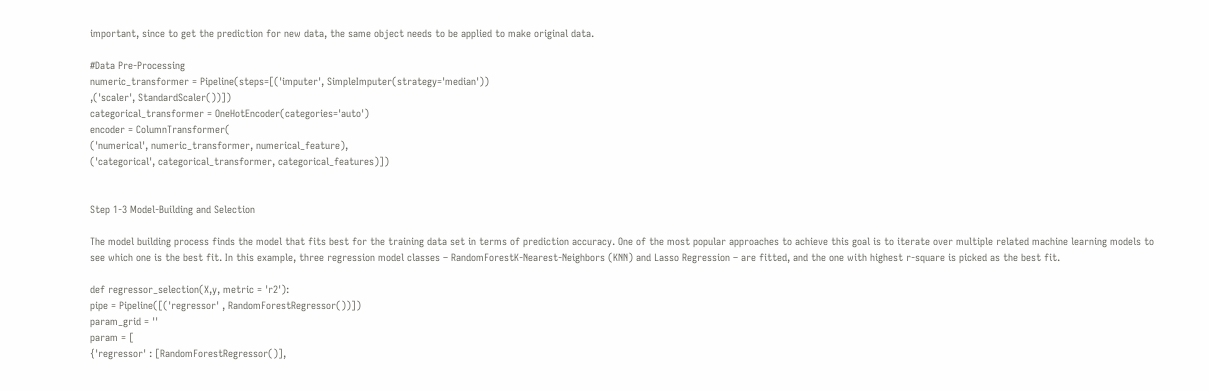important, since to get the prediction for new data, the same object needs to be applied to make original data.

#Data Pre-Processing
numeric_transformer = Pipeline(steps=[('imputer', SimpleImputer(strategy='median'))
,('scaler', StandardScaler())])
categorical_transformer = OneHotEncoder(categories='auto')
encoder = ColumnTransformer(
('numerical', numeric_transformer, numerical_feature),
('categorical', categorical_transformer, categorical_features)])


Step 1-3 Model-Building and Selection

The model building process finds the model that fits best for the training data set in terms of prediction accuracy. One of the most popular approaches to achieve this goal is to iterate over multiple related machine learning models to see which one is the best fit. In this example, three regression model classes – RandomForestK-Nearest-Neighbors (KNN) and Lasso Regression – are fitted, and the one with highest r-square is picked as the best fit.

def regressor_selection(X,y, metric = 'r2'):
pipe = Pipeline([('regressor' , RandomForestRegressor())])
param_grid = ''
param = [
{'regressor' : [RandomForestRegressor()],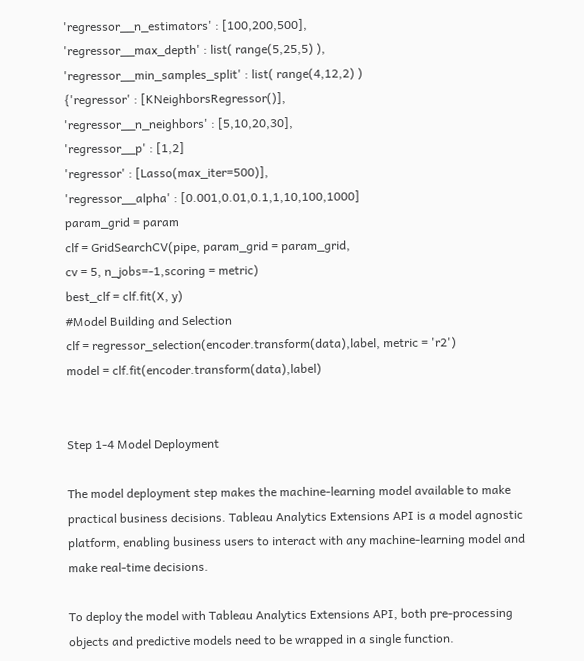'regressor__n_estimators' : [100,200,500],
'regressor__max_depth' : list( range(5,25,5) ),
'regressor__min_samples_split' : list( range(4,12,2) )
{'regressor' : [KNeighborsRegressor()],
'regressor__n_neighbors' : [5,10,20,30],
'regressor__p' : [1,2]
'regressor' : [Lasso(max_iter=500)],
'regressor__alpha' : [0.001,0.01,0.1,1,10,100,1000]
param_grid = param
clf = GridSearchCV(pipe, param_grid = param_grid,
cv = 5, n_jobs=-1,scoring = metric)
best_clf = clf.fit(X, y)
#Model Building and Selection
clf = regressor_selection(encoder.transform(data),label, metric = 'r2')
model = clf.fit(encoder.transform(data),label)


Step 1-4 Model Deployment

The model deployment step makes the machine-learning model available to make practical business decisions. Tableau Analytics Extensions API is a model agnostic platform, enabling business users to interact with any machine-learning model and make real-time decisions.

To deploy the model with Tableau Analytics Extensions API, both pre-processing objects and predictive models need to be wrapped in a single function.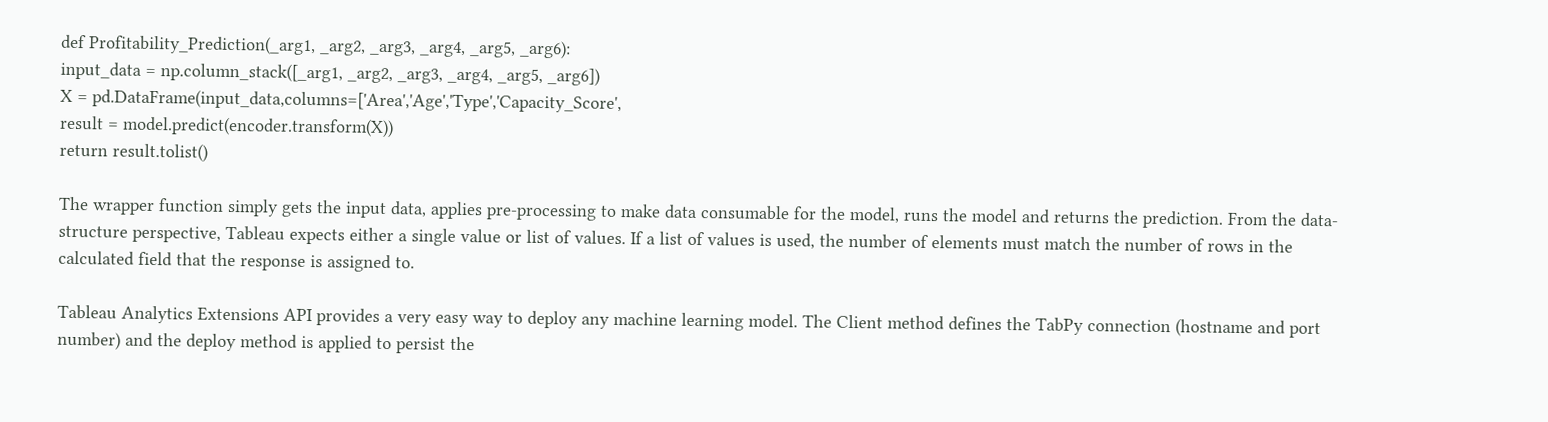def Profitability_Prediction(_arg1, _arg2, _arg3, _arg4, _arg5, _arg6):
input_data = np.column_stack([_arg1, _arg2, _arg3, _arg4, _arg5, _arg6])
X = pd.DataFrame(input_data,columns=['Area','Age','Type','Capacity_Score',
result = model.predict(encoder.transform(X))
return result.tolist()

The wrapper function simply gets the input data, applies pre-processing to make data consumable for the model, runs the model and returns the prediction. From the data-structure perspective, Tableau expects either a single value or list of values. If a list of values is used, the number of elements must match the number of rows in the calculated field that the response is assigned to.

Tableau Analytics Extensions API provides a very easy way to deploy any machine learning model. The Client method defines the TabPy connection (hostname and port number) and the deploy method is applied to persist the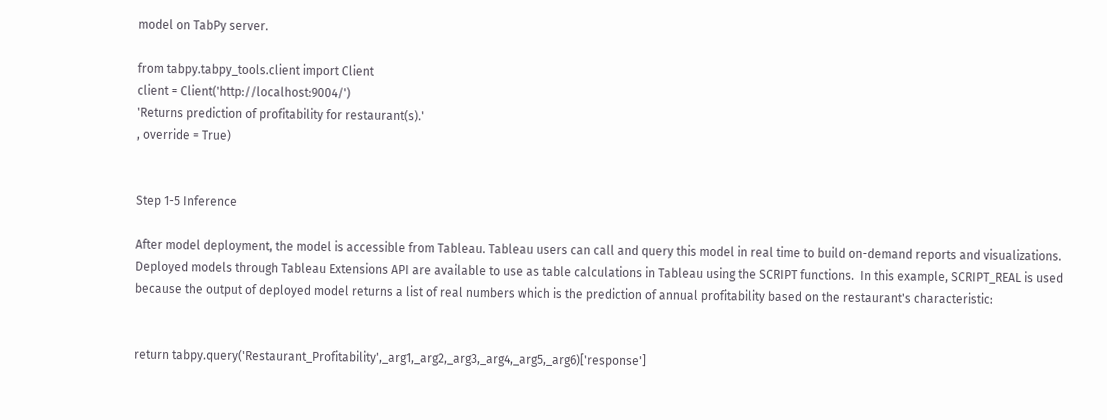model on TabPy server.

from tabpy.tabpy_tools.client import Client
client = Client('http://localhost:9004/')
'Returns prediction of profitability for restaurant(s).'
, override = True)


Step 1-5 Inference

After model deployment, the model is accessible from Tableau. Tableau users can call and query this model in real time to build on-demand reports and visualizations. Deployed models through Tableau Extensions API are available to use as table calculations in Tableau using the SCRIPT functions.  In this example, SCRIPT_REAL is used because the output of deployed model returns a list of real numbers which is the prediction of annual profitability based on the restaurant's characteristic:


return tabpy.query('Restaurant_Profitability',_arg1,_arg2,_arg3,_arg4,_arg5,_arg6)['response']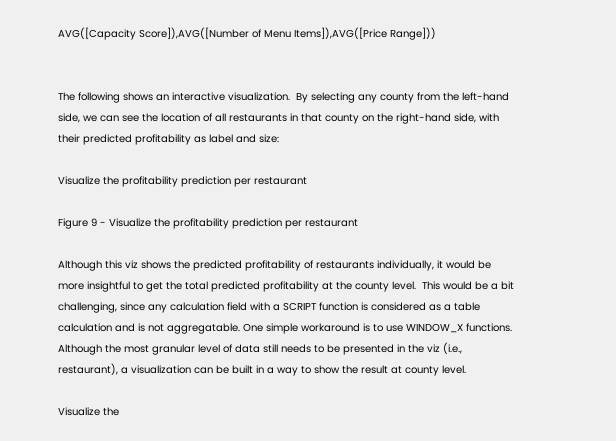AVG([Capacity Score]),AVG([Number of Menu Items]),AVG([Price Range]))


The following shows an interactive visualization.  By selecting any county from the left-hand side, we can see the location of all restaurants in that county on the right-hand side, with their predicted profitability as label and size:

Visualize the profitability prediction per restaurant

Figure 9 - Visualize the profitability prediction per restaurant

Although this viz shows the predicted profitability of restaurants individually, it would be more insightful to get the total predicted profitability at the county level.  This would be a bit challenging, since any calculation field with a SCRIPT function is considered as a table calculation and is not aggregatable. One simple workaround is to use WINDOW_X functions. Although the most granular level of data still needs to be presented in the viz (i.e., restaurant), a visualization can be built in a way to show the result at county level.

Visualize the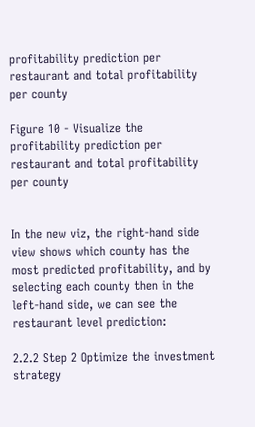profitability prediction per restaurant and total profitability per county

Figure 10 - Visualize the profitability prediction per restaurant and total profitability per county


In the new viz, the right-hand side view shows which county has the most predicted profitability, and by selecting each county then in the left-hand side, we can see the restaurant level prediction:

2.2.2 Step 2 Optimize the investment strategy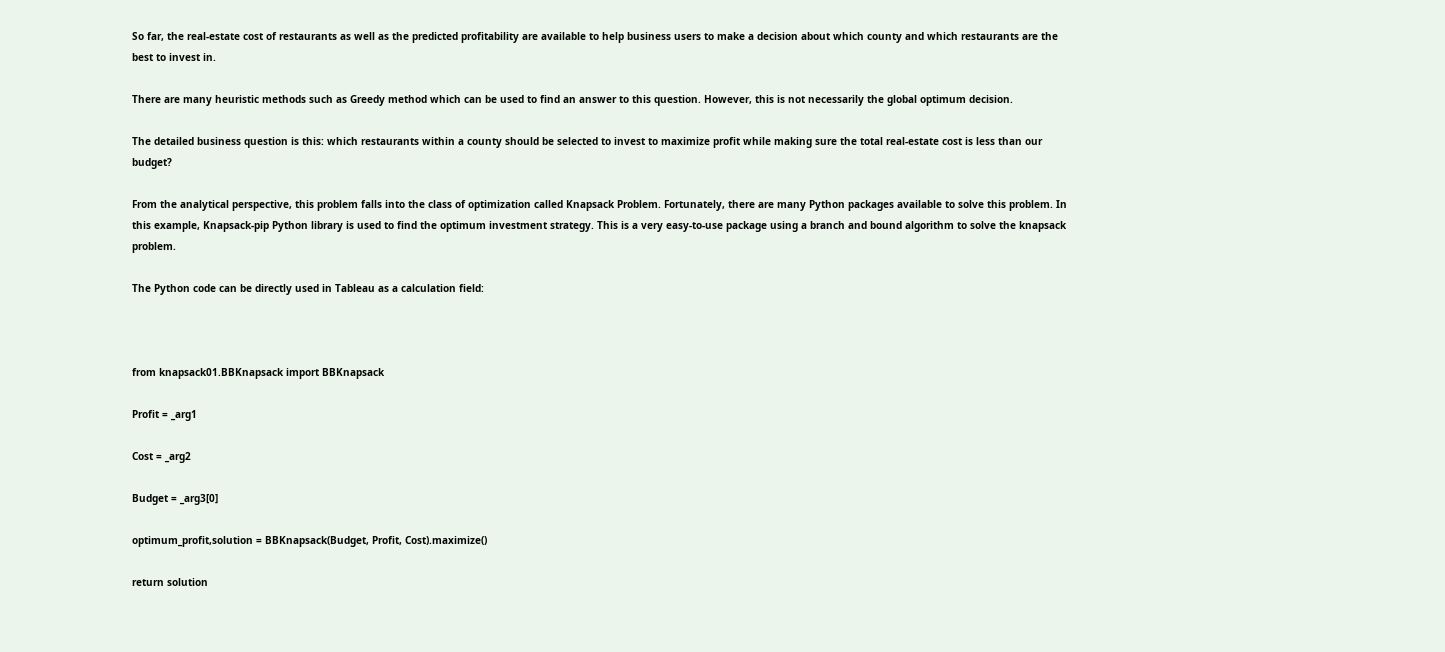So far, the real-estate cost of restaurants as well as the predicted profitability are available to help business users to make a decision about which county and which restaurants are the best to invest in.

There are many heuristic methods such as Greedy method which can be used to find an answer to this question. However, this is not necessarily the global optimum decision.

The detailed business question is this: which restaurants within a county should be selected to invest to maximize profit while making sure the total real-estate cost is less than our budget?

From the analytical perspective, this problem falls into the class of optimization called Knapsack Problem. Fortunately, there are many Python packages available to solve this problem. In this example, Knapsack-pip Python library is used to find the optimum investment strategy. This is a very easy-to-use package using a branch and bound algorithm to solve the knapsack problem.

The Python code can be directly used in Tableau as a calculation field:



from knapsack01.BBKnapsack import BBKnapsack

Profit = _arg1

Cost = _arg2

Budget = _arg3[0]

optimum_profit,solution = BBKnapsack(Budget, Profit, Cost).maximize()

return solution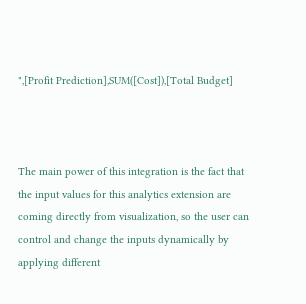",[Profit Prediction],SUM([Cost]),[Total Budget]



The main power of this integration is the fact that the input values for this analytics extension are coming directly from visualization, so the user can control and change the inputs dynamically by applying different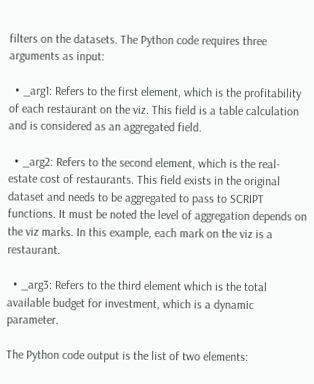filters on the datasets. The Python code requires three arguments as input:

  • _arg1: Refers to the first element, which is the profitability of each restaurant on the viz. This field is a table calculation and is considered as an aggregated field.

  • _arg2: Refers to the second element, which is the real-estate cost of restaurants. This field exists in the original dataset and needs to be aggregated to pass to SCRIPT functions. It must be noted the level of aggregation depends on the viz marks. In this example, each mark on the viz is a restaurant.

  • _arg3: Refers to the third element which is the total available budget for investment, which is a dynamic parameter.

The Python code output is the list of two elements: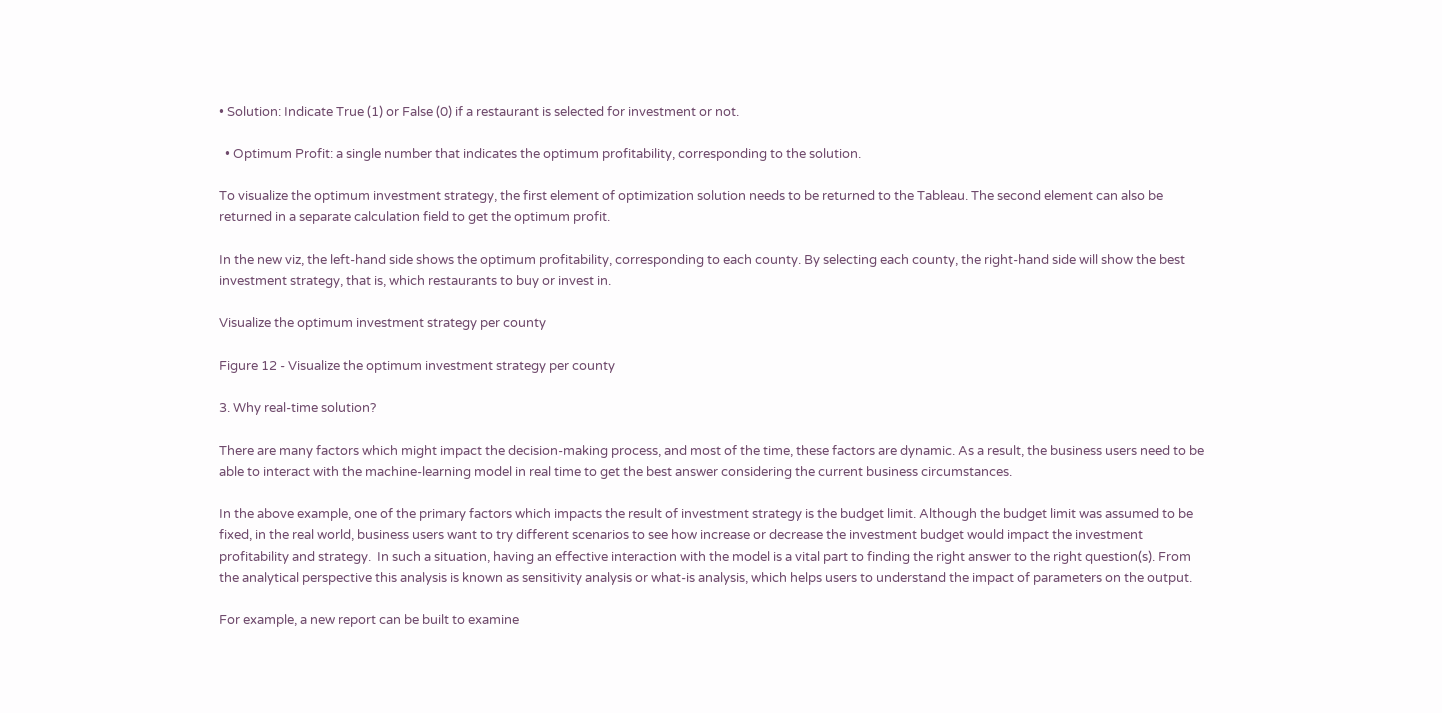• Solution: Indicate True (1) or False (0) if a restaurant is selected for investment or not.

  • Optimum Profit: a single number that indicates the optimum profitability, corresponding to the solution.

To visualize the optimum investment strategy, the first element of optimization solution needs to be returned to the Tableau. The second element can also be returned in a separate calculation field to get the optimum profit.

In the new viz, the left-hand side shows the optimum profitability, corresponding to each county. By selecting each county, the right-hand side will show the best investment strategy, that is, which restaurants to buy or invest in.

Visualize the optimum investment strategy per county

Figure 12 - Visualize the optimum investment strategy per county

3. Why real-time solution?

There are many factors which might impact the decision-making process, and most of the time, these factors are dynamic. As a result, the business users need to be able to interact with the machine-learning model in real time to get the best answer considering the current business circumstances.

In the above example, one of the primary factors which impacts the result of investment strategy is the budget limit. Although the budget limit was assumed to be fixed, in the real world, business users want to try different scenarios to see how increase or decrease the investment budget would impact the investment profitability and strategy.  In such a situation, having an effective interaction with the model is a vital part to finding the right answer to the right question(s). From the analytical perspective this analysis is known as sensitivity analysis or what-is analysis, which helps users to understand the impact of parameters on the output.

For example, a new report can be built to examine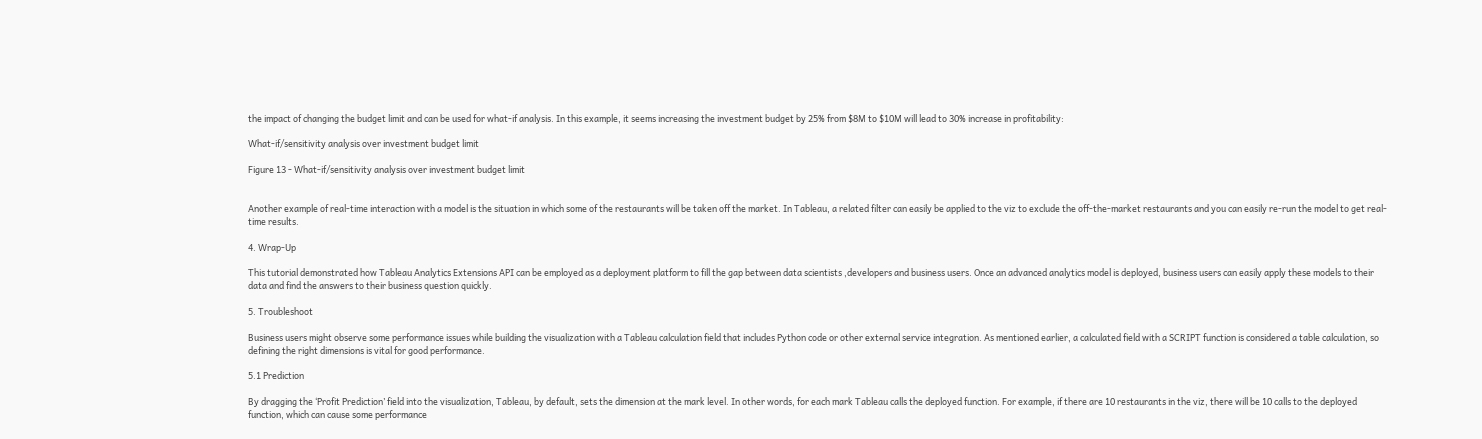the impact of changing the budget limit and can be used for what-if analysis. In this example, it seems increasing the investment budget by 25% from $8M to $10M will lead to 30% increase in profitability:

What-if/sensitivity analysis over investment budget limit

Figure 13 - What-if/sensitivity analysis over investment budget limit


Another example of real-time interaction with a model is the situation in which some of the restaurants will be taken off the market. In Tableau, a related filter can easily be applied to the viz to exclude the off-the-market restaurants and you can easily re-run the model to get real-time results.

4. Wrap-Up

This tutorial demonstrated how Tableau Analytics Extensions API can be employed as a deployment platform to fill the gap between data scientists ,developers and business users. Once an advanced analytics model is deployed, business users can easily apply these models to their data and find the answers to their business question quickly.

5. Troubleshoot

Business users might observe some performance issues while building the visualization with a Tableau calculation field that includes Python code or other external service integration. As mentioned earlier, a calculated field with a SCRIPT function is considered a table calculation, so defining the right dimensions is vital for good performance.

5.1 Prediction

By dragging the ‘Profit Prediction’ field into the visualization, Tableau, by default, sets the dimension at the mark level. In other words, for each mark Tableau calls the deployed function. For example, if there are 10 restaurants in the viz, there will be 10 calls to the deployed function, which can cause some performance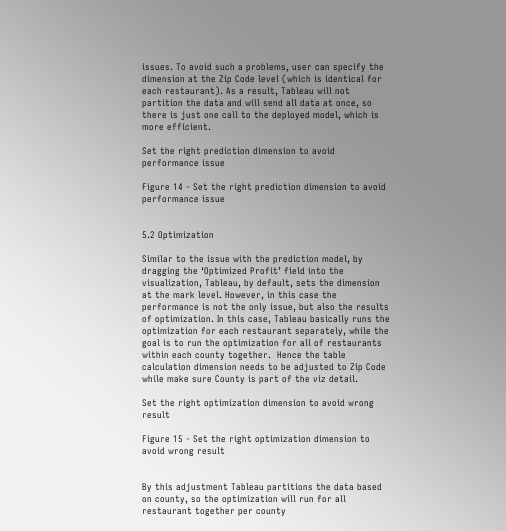issues. To avoid such a problems, user can specify the dimension at the Zip Code level (which is identical for each restaurant). As a result, Tableau will not partition the data and will send all data at once, so there is just one call to the deployed model, which is more efficient.

Set the right prediction dimension to avoid performance issue

Figure 14 - Set the right prediction dimension to avoid performance issue


5.2 Optimization

Similar to the issue with the prediction model, by dragging the ‘Optimized Profit’ field into the visualization, Tableau, by default, sets the dimension at the mark level. However, in this case the performance is not the only issue, but also the results of optimization. In this case, Tableau basically runs the optimization for each restaurant separately, while the goal is to run the optimization for all of restaurants within each county together.  Hence the table calculation dimension needs to be adjusted to Zip Code while make sure County is part of the viz detail.

Set the right optimization dimension to avoid wrong result

Figure 15 - Set the right optimization dimension to avoid wrong result


By this adjustment Tableau partitions the data based on county, so the optimization will run for all restaurant together per county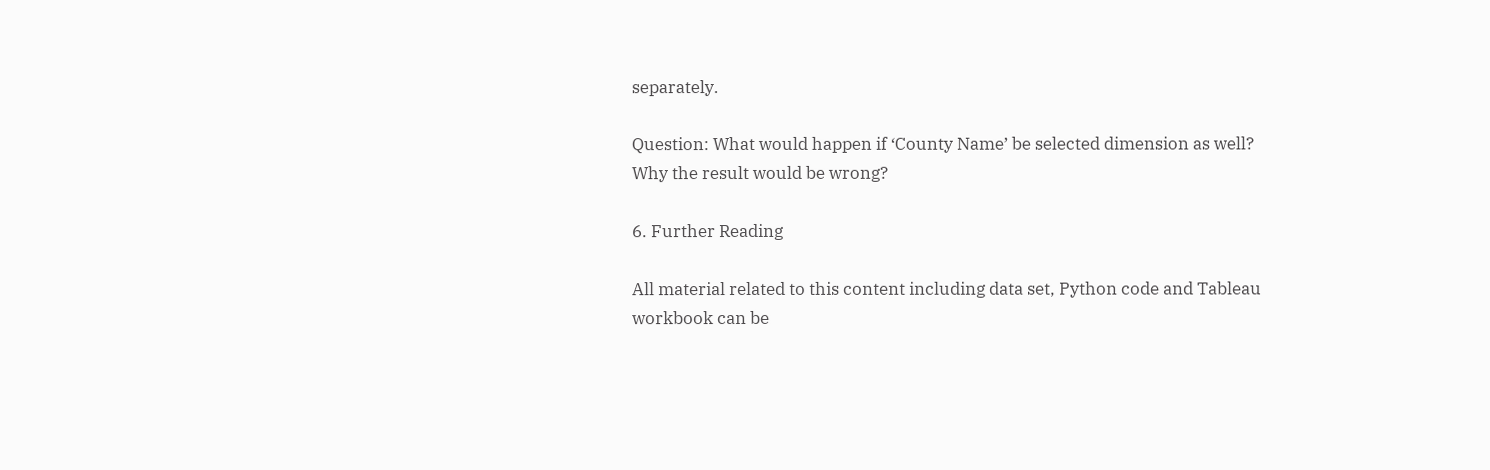separately.

Question: What would happen if ‘County Name’ be selected dimension as well? Why the result would be wrong?

6. Further Reading

All material related to this content including data set, Python code and Tableau workbook can be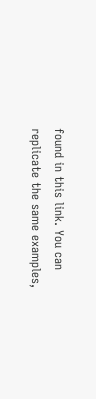found in this link. You can replicate the same examples,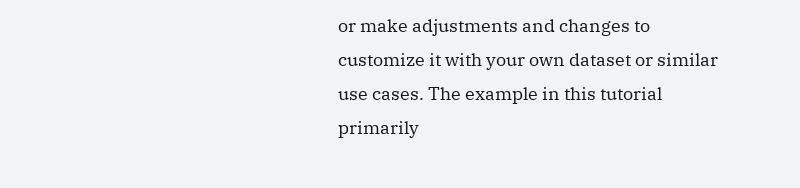or make adjustments and changes to customize it with your own dataset or similar use cases. The example in this tutorial primarily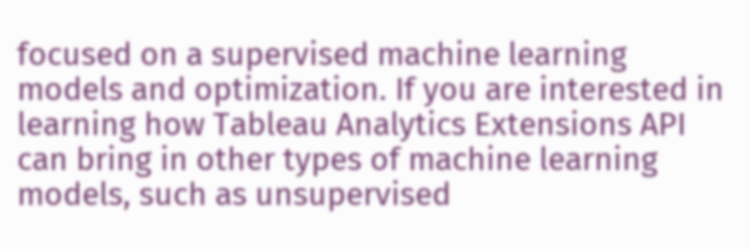focused on a supervised machine learning models and optimization. If you are interested in learning how Tableau Analytics Extensions API can bring in other types of machine learning models, such as unsupervised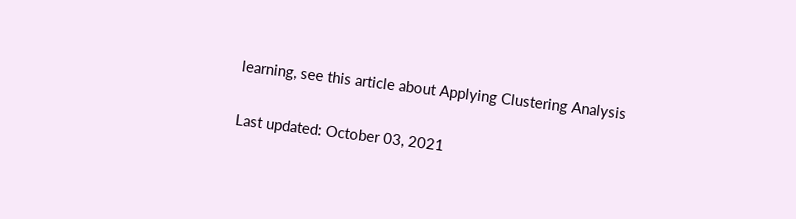learning, see this article about Applying Clustering Analysis

Last updated: October 03, 2021